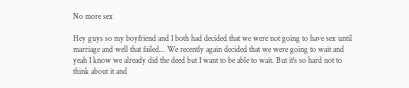No more sex

Hey guys so my boyfriend and I both had decided that we were not going to have sex until marriage and well that failed... We recently again decided that we were going to wait and yeah I know we already did the deed but I want to be able to wait. But it's so hard not to think about it and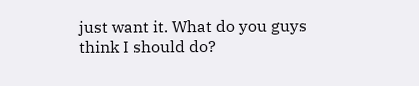just want it. What do you guys think I should do?